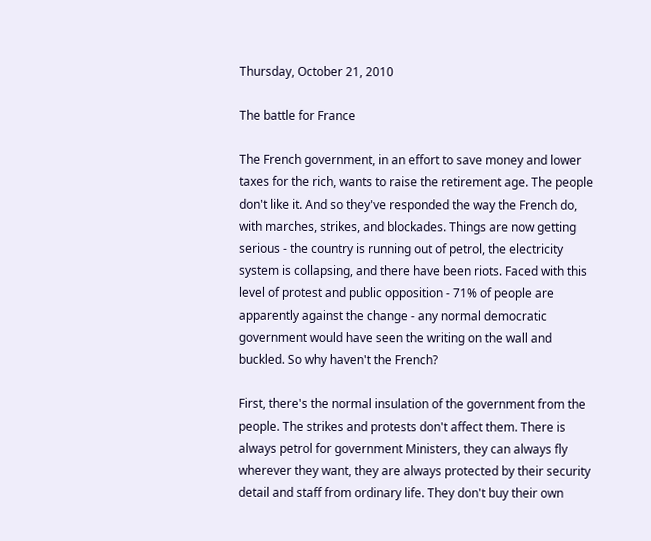Thursday, October 21, 2010

The battle for France

The French government, in an effort to save money and lower taxes for the rich, wants to raise the retirement age. The people don't like it. And so they've responded the way the French do, with marches, strikes, and blockades. Things are now getting serious - the country is running out of petrol, the electricity system is collapsing, and there have been riots. Faced with this level of protest and public opposition - 71% of people are apparently against the change - any normal democratic government would have seen the writing on the wall and buckled. So why haven't the French?

First, there's the normal insulation of the government from the people. The strikes and protests don't affect them. There is always petrol for government Ministers, they can always fly wherever they want, they are always protected by their security detail and staff from ordinary life. They don't buy their own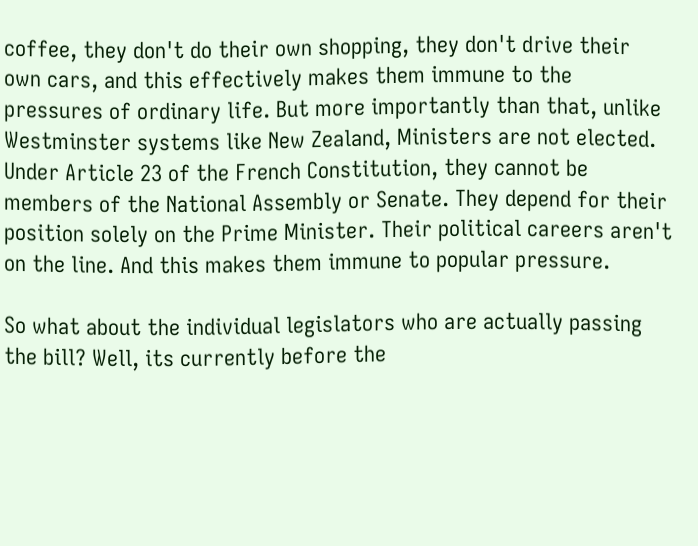coffee, they don't do their own shopping, they don't drive their own cars, and this effectively makes them immune to the pressures of ordinary life. But more importantly than that, unlike Westminster systems like New Zealand, Ministers are not elected. Under Article 23 of the French Constitution, they cannot be members of the National Assembly or Senate. They depend for their position solely on the Prime Minister. Their political careers aren't on the line. And this makes them immune to popular pressure.

So what about the individual legislators who are actually passing the bill? Well, its currently before the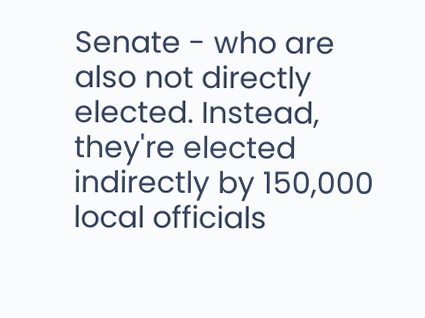Senate - who are also not directly elected. Instead, they're elected indirectly by 150,000 local officials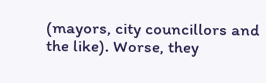(mayors, city councillors and the like). Worse, they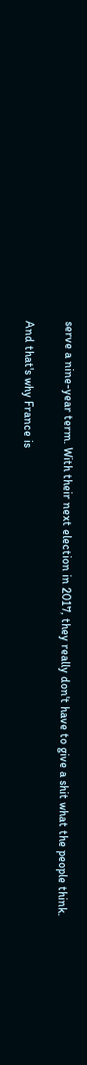serve a nine-year term. With their next election in 2017, they really don't have to give a shit what the people think.

And that's why France is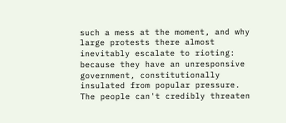such a mess at the moment, and why large protests there almost inevitably escalate to rioting: because they have an unresponsive government, constitutionally insulated from popular pressure. The people can't credibly threaten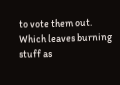to vote them out. Which leaves burning stuff as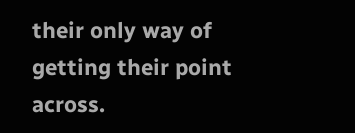their only way of getting their point across.